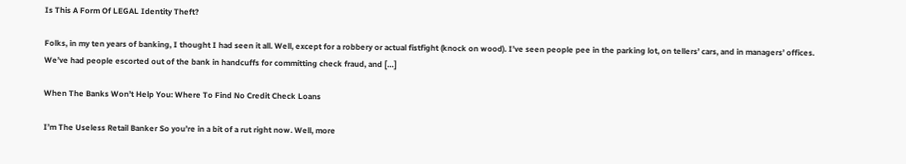Is This A Form Of LEGAL Identity Theft?

Folks, in my ten years of banking, I thought I had seen it all. Well, except for a robbery or actual fistfight (knock on wood). I’ve seen people pee in the parking lot, on tellers’ cars, and in managers’ offices. We’ve had people escorted out of the bank in handcuffs for committing check fraud, and […]

When The Banks Won’t Help You: Where To Find No Credit Check Loans

I’m The Useless Retail Banker So you’re in a bit of a rut right now. Well, more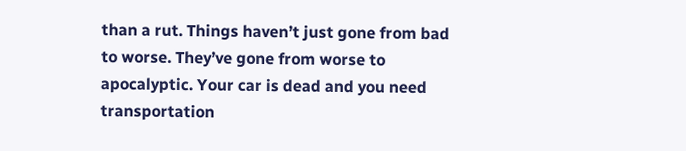than a rut. Things haven’t just gone from bad to worse. They’ve gone from worse to apocalyptic. Your car is dead and you need transportation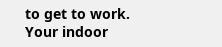to get to work. Your indoor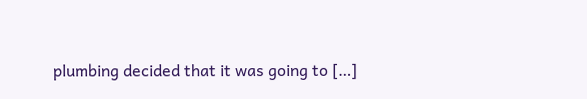plumbing decided that it was going to […]